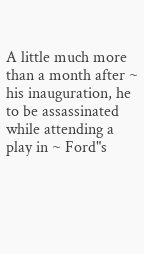A little much more than a month after ~ his inauguration, he to be assassinated while attending a play in ~ Ford"s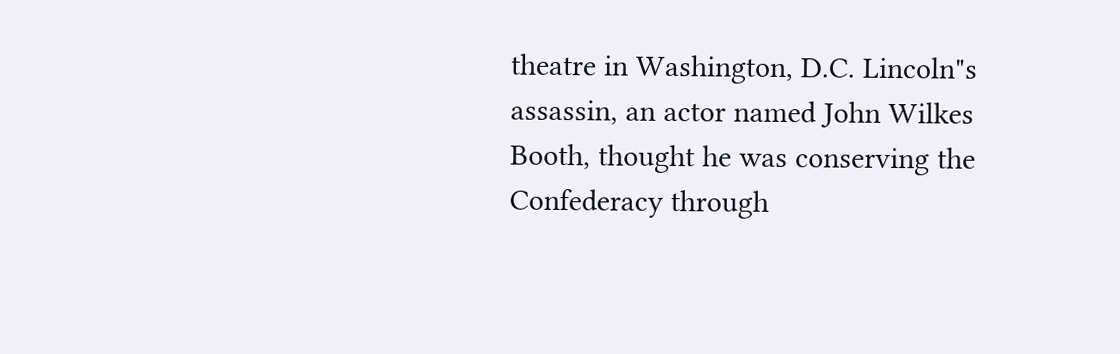theatre in Washington, D.C. Lincoln"s assassin, an actor named John Wilkes Booth, thought he was conserving the Confederacy through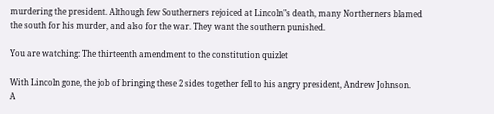murdering the president. Although few Southerners rejoiced at Lincoln"s death, many Northerners blamed the south for his murder, and also for the war. They want the southern punished.

You are watching: The thirteenth amendment to the constitution quizlet

With Lincoln gone, the job of bringing these 2 sides together fell to his angry president, Andrew Johnson.
A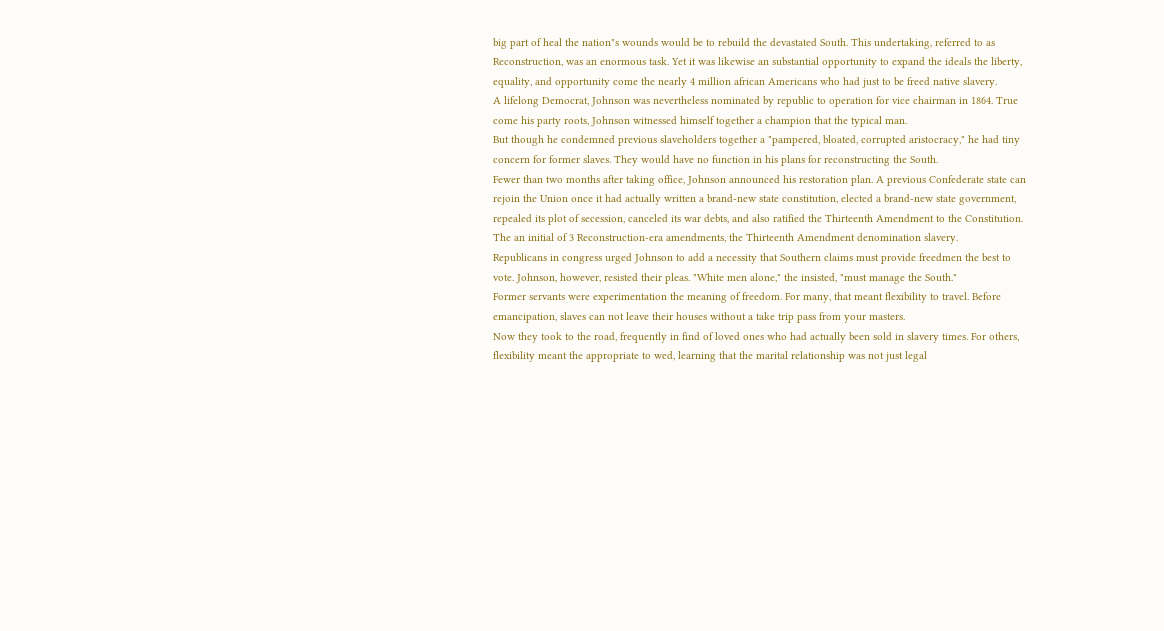big part of heal the nation"s wounds would be to rebuild the devastated South. This undertaking, referred to as Reconstruction, was an enormous task. Yet it was likewise an substantial opportunity to expand the ideals the liberty, equality, and opportunity come the nearly 4 million african Americans who had just to be freed native slavery.
A lifelong Democrat, Johnson was nevertheless nominated by republic to operation for vice chairman in 1864. True come his party roots, Johnson witnessed himself together a champion that the typical man.
But though he condemned previous slaveholders together a "pampered, bloated, corrupted aristocracy," he had tiny concern for former slaves. They would have no function in his plans for reconstructing the South.
Fewer than two months after taking office, Johnson announced his restoration plan. A previous Confederate state can rejoin the Union once it had actually written a brand-new state constitution, elected a brand-new state government, repealed its plot of secession, canceled its war debts, and also ratified the Thirteenth Amendment to the Constitution. The an initial of 3 Reconstruction-era amendments, the Thirteenth Amendment denomination slavery.
Republicans in congress urged Johnson to add a necessity that Southern claims must provide freedmen the best to vote. Johnson, however, resisted their pleas. "White men alone," the insisted, "must manage the South."
Former servants were experimentation the meaning of freedom. For many, that meant flexibility to travel. Before emancipation, slaves can not leave their houses without a take trip pass from your masters.
Now they took to the road, frequently in find of loved ones who had actually been sold in slavery times. For others, flexibility meant the appropriate to wed, learning that the marital relationship was not just legal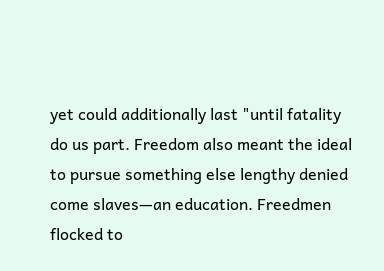yet could additionally last "until fatality do us part. Freedom also meant the ideal to pursue something else lengthy denied come slaves—an education. Freedmen flocked to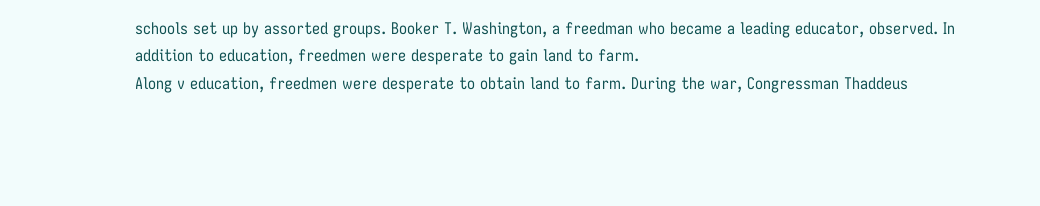schools set up by assorted groups. Booker T. Washington, a freedman who became a leading educator, observed. In addition to education, freedmen were desperate to gain land to farm.
Along v education, freedmen were desperate to obtain land to farm. During the war, Congressman Thaddeus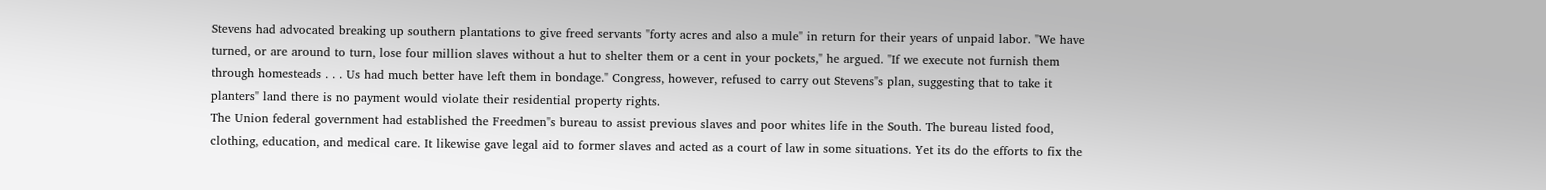Stevens had advocated breaking up southern plantations to give freed servants "forty acres and also a mule" in return for their years of unpaid labor. "We have turned, or are around to turn, lose four million slaves without a hut to shelter them or a cent in your pockets," he argued. "If we execute not furnish them through homesteads . . . Us had much better have left them in bondage." Congress, however, refused to carry out Stevens"s plan, suggesting that to take it planters" land there is no payment would violate their residential property rights.
The Union federal government had established the Freedmen"s bureau to assist previous slaves and poor whites life in the South. The bureau listed food, clothing, education, and medical care. It likewise gave legal aid to former slaves and acted as a court of law in some situations. Yet its do the efforts to fix the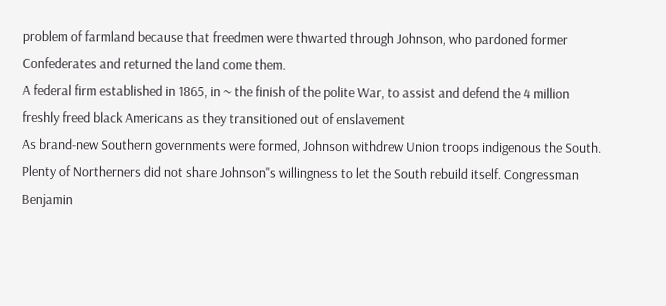problem of farmland because that freedmen were thwarted through Johnson, who pardoned former Confederates and returned the land come them.
A federal firm established in 1865, in ~ the finish of the polite War, to assist and defend the 4 million freshly freed black Americans as they transitioned out of enslavement
As brand-new Southern governments were formed, Johnson withdrew Union troops indigenous the South. Plenty of Northerners did not share Johnson"s willingness to let the South rebuild itself. Congressman Benjamin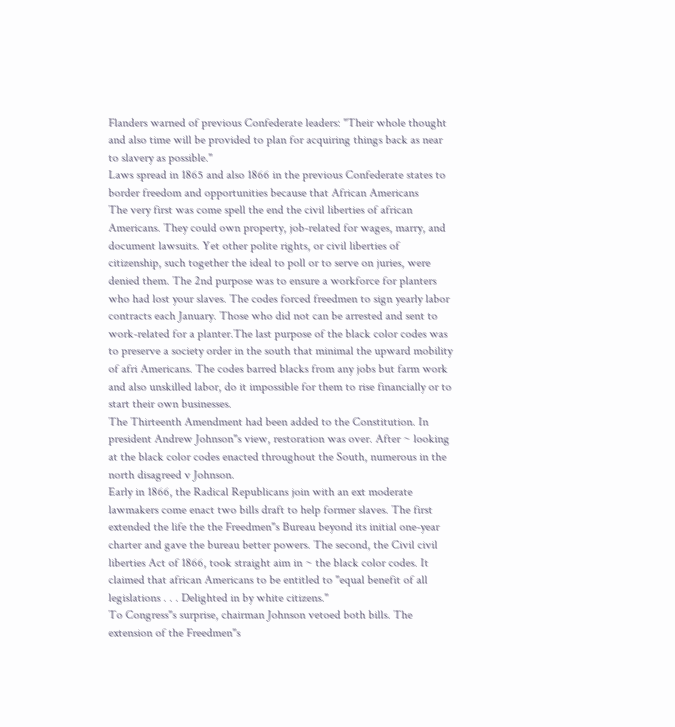Flanders warned of previous Confederate leaders: "Their whole thought and also time will be provided to plan for acquiring things back as near to slavery as possible."
Laws spread in 1865 and also 1866 in the previous Confederate states to border freedom and opportunities because that African Americans
The very first was come spell the end the civil liberties of african Americans. They could own property, job-related for wages, marry, and document lawsuits. Yet other polite rights, or civil liberties of citizenship, such together the ideal to poll or to serve on juries, were denied them. The 2nd purpose was to ensure a workforce for planters who had lost your slaves. The codes forced freedmen to sign yearly labor contracts each January. Those who did not can be arrested and sent to work-related for a planter.The last purpose of the black color codes was to preserve a society order in the south that minimal the upward mobility of afri Americans. The codes barred blacks from any jobs but farm work and also unskilled labor, do it impossible for them to rise financially or to start their own businesses.
The Thirteenth Amendment had been added to the Constitution. In president Andrew Johnson"s view, restoration was over. After ~ looking at the black color codes enacted throughout the South, numerous in the north disagreed v Johnson.
Early in 1866, the Radical Republicans join with an ext moderate lawmakers come enact two bills draft to help former slaves. The first extended the life the the Freedmen"s Bureau beyond its initial one-year charter and gave the bureau better powers. The second, the Civil civil liberties Act of 1866, took straight aim in ~ the black color codes. It claimed that african Americans to be entitled to "equal benefit of all legislations . . . Delighted in by white citizens."
To Congress"s surprise, chairman Johnson vetoed both bills. The extension of the Freedmen"s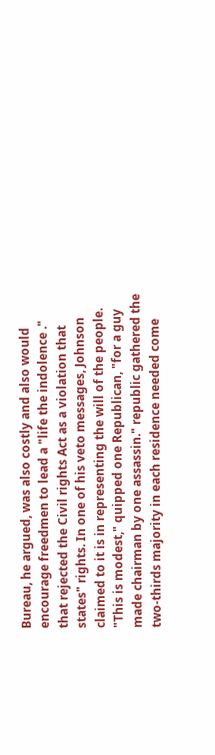Bureau, he argued, was also costly and also would encourage freedmen to lead a "life the indolence ." that rejected the Civil rights Act as a violation that states" rights. In one of his veto messages, Johnson claimed to it is in representing the will of the people. "This is modest," quipped one Republican, "for a guy made chairman by one assassin." republic gathered the two-thirds majority in each residence needed come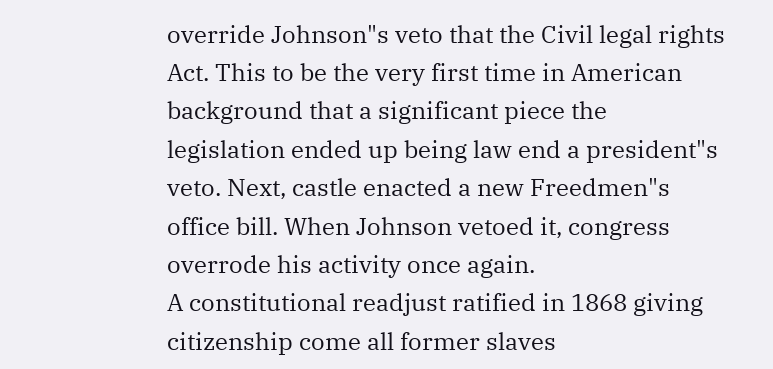override Johnson"s veto that the Civil legal rights Act. This to be the very first time in American background that a significant piece the legislation ended up being law end a president"s veto. Next, castle enacted a new Freedmen"s office bill. When Johnson vetoed it, congress overrode his activity once again.
A constitutional readjust ratified in 1868 giving citizenship come all former slaves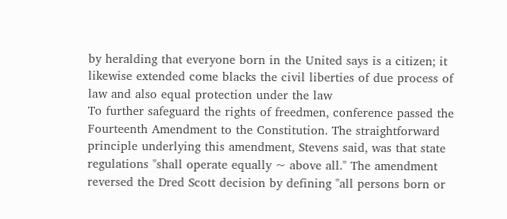by heralding that everyone born in the United says is a citizen; it likewise extended come blacks the civil liberties of due process of law and also equal protection under the law
To further safeguard the rights of freedmen, conference passed the Fourteenth Amendment to the Constitution. The straightforward principle underlying this amendment, Stevens said, was that state regulations "shall operate equally ~ above all." The amendment reversed the Dred Scott decision by defining "all persons born or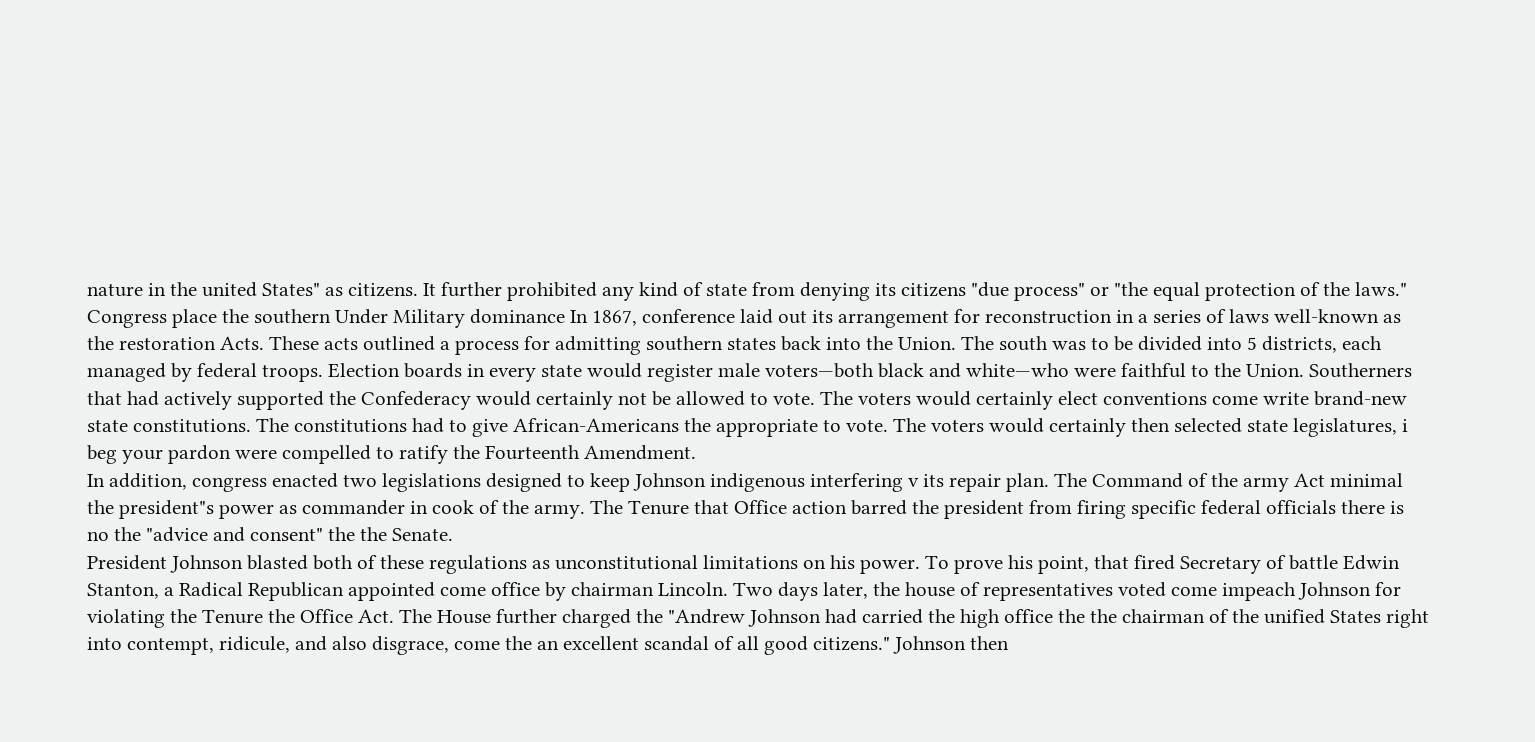nature in the united States" as citizens. It further prohibited any kind of state from denying its citizens "due process" or "the equal protection of the laws."
Congress place the southern Under Military dominance In 1867, conference laid out its arrangement for reconstruction in a series of laws well-known as the restoration Acts. These acts outlined a process for admitting southern states back into the Union. The south was to be divided into 5 districts, each managed by federal troops. Election boards in every state would register male voters—both black and white—who were faithful to the Union. Southerners that had actively supported the Confederacy would certainly not be allowed to vote. The voters would certainly elect conventions come write brand-new state constitutions. The constitutions had to give African-Americans the appropriate to vote. The voters would certainly then selected state legislatures, i beg your pardon were compelled to ratify the Fourteenth Amendment.
In addition, congress enacted two legislations designed to keep Johnson indigenous interfering v its repair plan. The Command of the army Act minimal the president"s power as commander in cook of the army. The Tenure that Office action barred the president from firing specific federal officials there is no the "advice and consent" the the Senate.
President Johnson blasted both of these regulations as unconstitutional limitations on his power. To prove his point, that fired Secretary of battle Edwin Stanton, a Radical Republican appointed come office by chairman Lincoln. Two days later, the house of representatives voted come impeach Johnson for violating the Tenure the Office Act. The House further charged the "Andrew Johnson had carried the high office the the chairman of the unified States right into contempt, ridicule, and also disgrace, come the an excellent scandal of all good citizens." Johnson then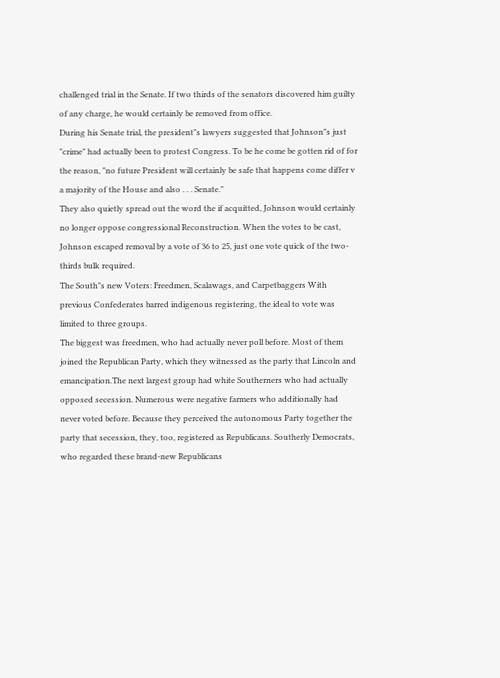challenged trial in the Senate. If two thirds of the senators discovered him guilty of any charge, he would certainly be removed from office.
During his Senate trial, the president"s lawyers suggested that Johnson"s just "crime" had actually been to protest Congress. To be he come be gotten rid of for the reason, "no future President will certainly be safe that happens come differ v a majority of the House and also . . . Senate."
They also quietly spread out the word the if acquitted, Johnson would certainly no longer oppose congressional Reconstruction. When the votes to be cast, Johnson escaped removal by a vote of 36 to 25, just one vote quick of the two-thirds bulk required.
The South"s new Voters: Freedmen, Scalawags, and Carpetbaggers With previous Confederates barred indigenous registering, the ideal to vote was limited to three groups.
The biggest was freedmen, who had actually never poll before. Most of them joined the Republican Party, which they witnessed as the party that Lincoln and emancipation.The next largest group had white Southerners who had actually opposed secession. Numerous were negative farmers who additionally had never voted before. Because they perceived the autonomous Party together the party that secession, they, too, registered as Republicans. Southerly Democrats, who regarded these brand-new Republicans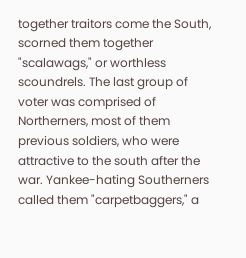together traitors come the South, scorned them together "scalawags," or worthless scoundrels. The last group of voter was comprised of Northerners, most of them previous soldiers, who were attractive to the south after the war. Yankee-hating Southerners called them "carpetbaggers," a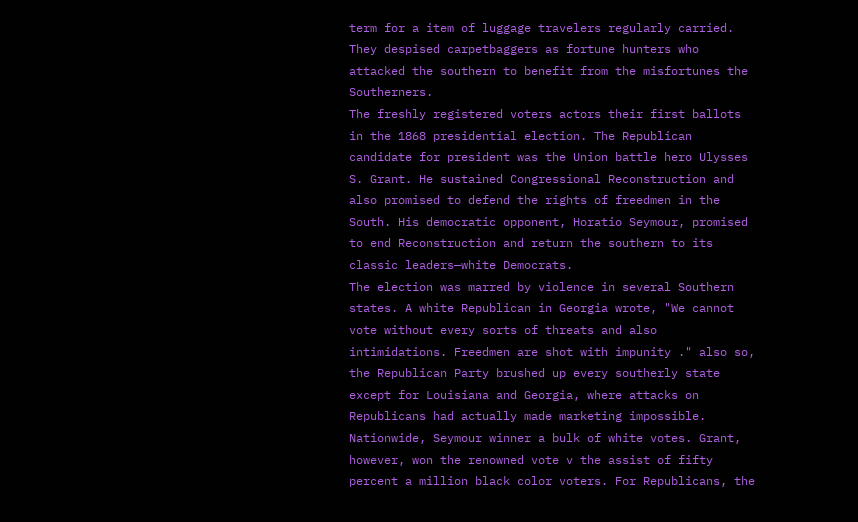term for a item of luggage travelers regularly carried. They despised carpetbaggers as fortune hunters who attacked the southern to benefit from the misfortunes the Southerners.
The freshly registered voters actors their first ballots in the 1868 presidential election. The Republican candidate for president was the Union battle hero Ulysses S. Grant. He sustained Congressional Reconstruction and also promised to defend the rights of freedmen in the South. His democratic opponent, Horatio Seymour, promised to end Reconstruction and return the southern to its classic leaders—white Democrats.
The election was marred by violence in several Southern states. A white Republican in Georgia wrote, "We cannot vote without every sorts of threats and also intimidations. Freedmen are shot with impunity ." also so, the Republican Party brushed up every southerly state except for Louisiana and Georgia, where attacks on Republicans had actually made marketing impossible. Nationwide, Seymour winner a bulk of white votes. Grant, however, won the renowned vote v the assist of fifty percent a million black color voters. For Republicans, the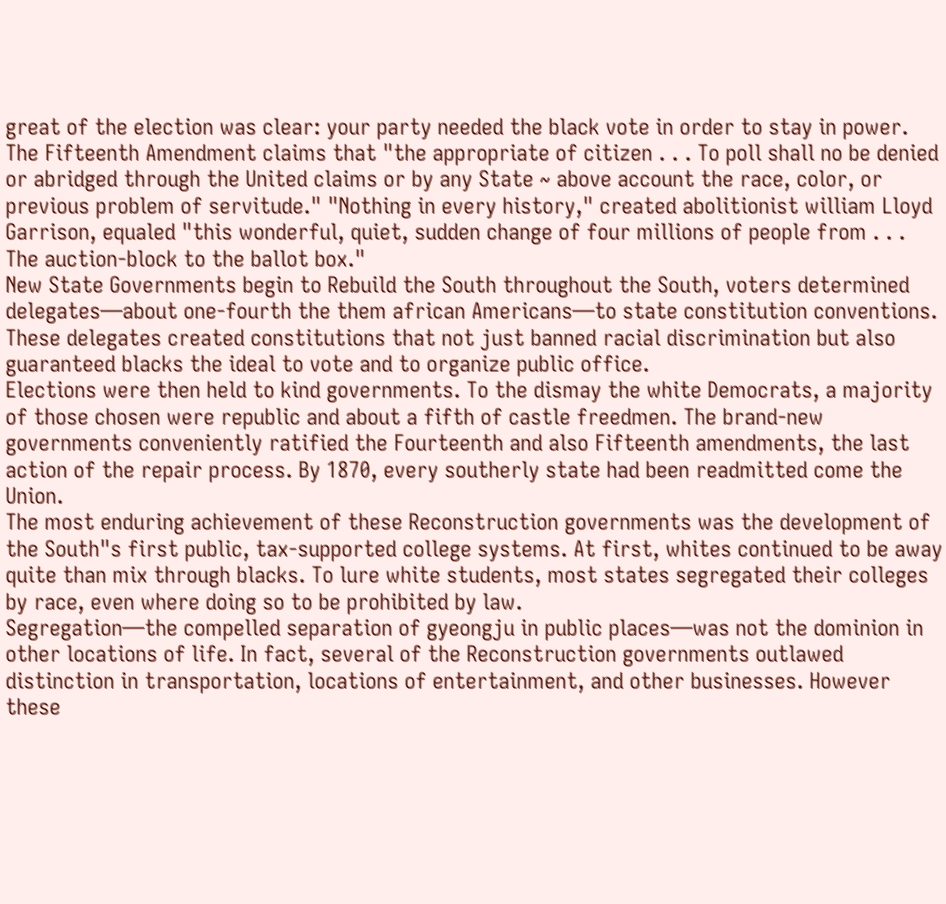great of the election was clear: your party needed the black vote in order to stay in power.
The Fifteenth Amendment claims that "the appropriate of citizen . . . To poll shall no be denied or abridged through the United claims or by any State ~ above account the race, color, or previous problem of servitude." "Nothing in every history," created abolitionist william Lloyd Garrison, equaled "this wonderful, quiet, sudden change of four millions of people from . . . The auction-block to the ballot box."
New State Governments begin to Rebuild the South throughout the South, voters determined delegates—about one-fourth the them african Americans—to state constitution conventions. These delegates created constitutions that not just banned racial discrimination but also guaranteed blacks the ideal to vote and to organize public office.
Elections were then held to kind governments. To the dismay the white Democrats, a majority of those chosen were republic and about a fifth of castle freedmen. The brand-new governments conveniently ratified the Fourteenth and also Fifteenth amendments, the last action of the repair process. By 1870, every southerly state had been readmitted come the Union.
The most enduring achievement of these Reconstruction governments was the development of the South"s first public, tax-supported college systems. At first, whites continued to be away quite than mix through blacks. To lure white students, most states segregated their colleges by race, even where doing so to be prohibited by law.
Segregation—the compelled separation of gyeongju in public places—was not the dominion in other locations of life. In fact, several of the Reconstruction governments outlawed distinction in transportation, locations of entertainment, and other businesses. However these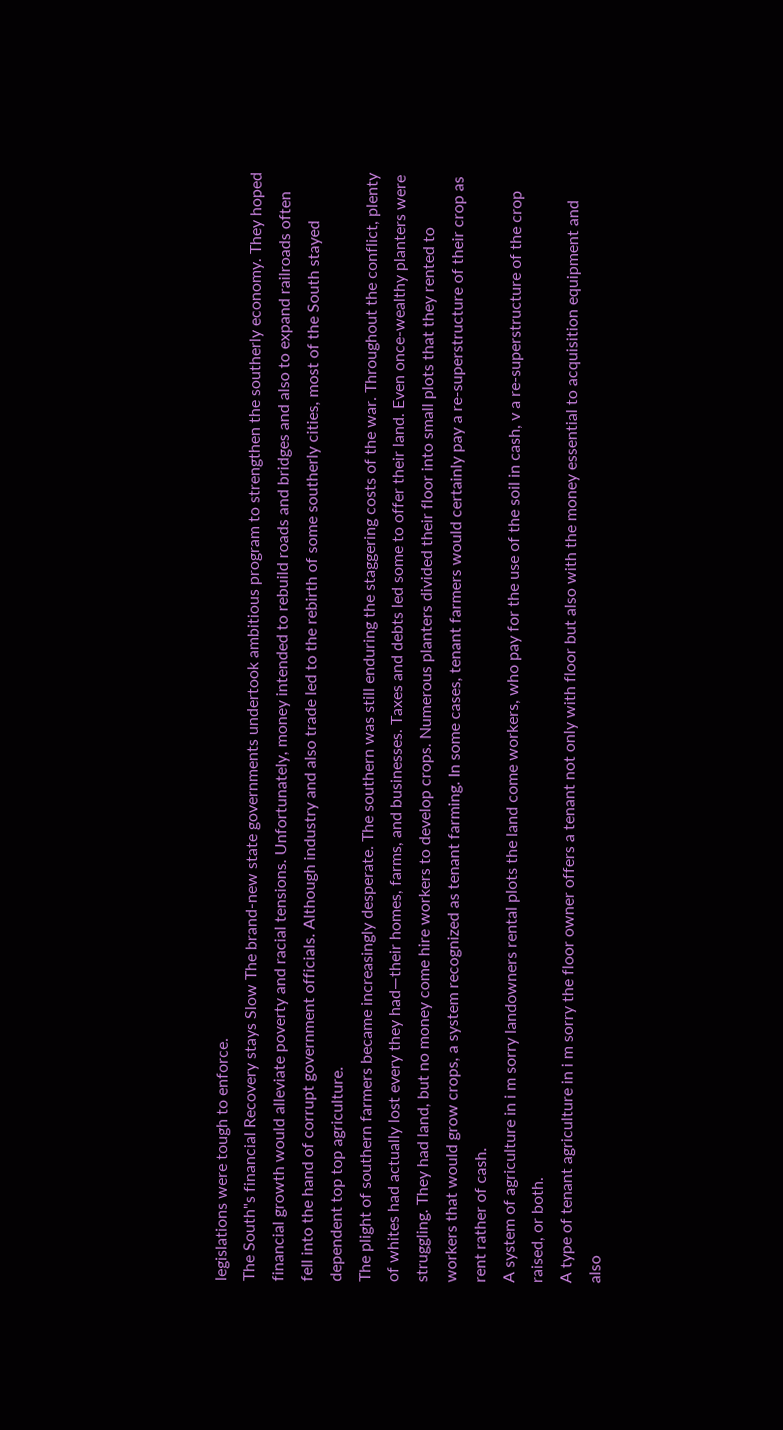legislations were tough to enforce.
The South"s financial Recovery stays Slow The brand-new state governments undertook ambitious program to strengthen the southerly economy. They hoped financial growth would alleviate poverty and racial tensions. Unfortunately, money intended to rebuild roads and bridges and also to expand railroads often fell into the hand of corrupt government officials. Although industry and also trade led to the rebirth of some southerly cities, most of the South stayed dependent top top agriculture.
The plight of southern farmers became increasingly desperate. The southern was still enduring the staggering costs of the war. Throughout the conflict, plenty of whites had actually lost every they had—their homes, farms, and businesses. Taxes and debts led some to offer their land. Even once-wealthy planters were struggling. They had land, but no money come hire workers to develop crops. Numerous planters divided their floor into small plots that they rented to workers that would grow crops, a system recognized as tenant farming. In some cases, tenant farmers would certainly pay a re-superstructure of their crop as rent rather of cash.
A system of agriculture in i m sorry landowners rental plots the land come workers, who pay for the use of the soil in cash, v a re-superstructure of the crop raised, or both.
A type of tenant agriculture in i m sorry the floor owner offers a tenant not only with floor but also with the money essential to acquisition equipment and also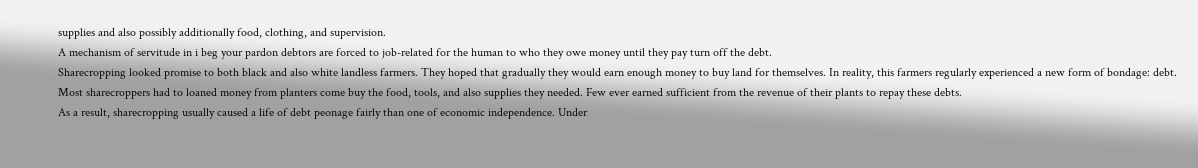supplies and also possibly additionally food, clothing, and supervision.
A mechanism of servitude in i beg your pardon debtors are forced to job-related for the human to who they owe money until they pay turn off the debt.
Sharecropping looked promise to both black and also white landless farmers. They hoped that gradually they would earn enough money to buy land for themselves. In reality, this farmers regularly experienced a new form of bondage: debt. Most sharecroppers had to loaned money from planters come buy the food, tools, and also supplies they needed. Few ever earned sufficient from the revenue of their plants to repay these debts.
As a result, sharecropping usually caused a life of debt peonage fairly than one of economic independence. Under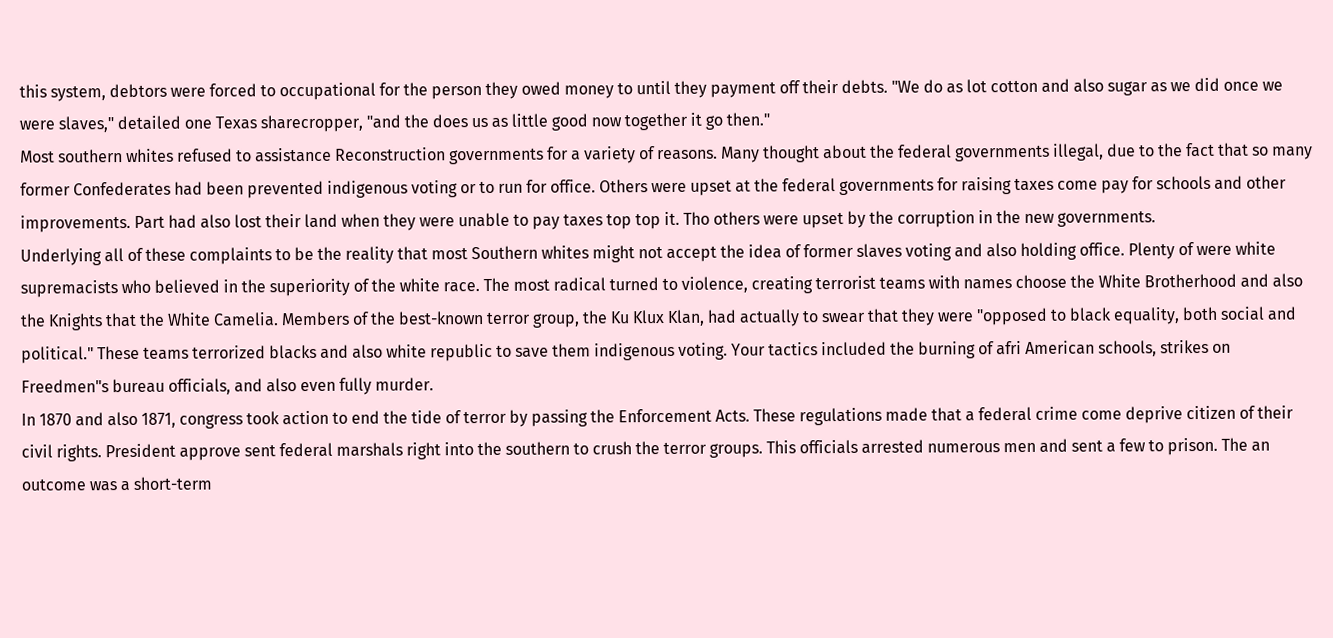this system, debtors were forced to occupational for the person they owed money to until they payment off their debts. "We do as lot cotton and also sugar as we did once we were slaves," detailed one Texas sharecropper, "and the does us as little good now together it go then."
Most southern whites refused to assistance Reconstruction governments for a variety of reasons. Many thought about the federal governments illegal, due to the fact that so many former Confederates had been prevented indigenous voting or to run for office. Others were upset at the federal governments for raising taxes come pay for schools and other improvements. Part had also lost their land when they were unable to pay taxes top top it. Tho others were upset by the corruption in the new governments.
Underlying all of these complaints to be the reality that most Southern whites might not accept the idea of former slaves voting and also holding office. Plenty of were white supremacists who believed in the superiority of the white race. The most radical turned to violence, creating terrorist teams with names choose the White Brotherhood and also the Knights that the White Camelia. Members of the best-known terror group, the Ku Klux Klan, had actually to swear that they were "opposed to black equality, both social and political." These teams terrorized blacks and also white republic to save them indigenous voting. Your tactics included the burning of afri American schools, strikes on Freedmen"s bureau officials, and also even fully murder.
In 1870 and also 1871, congress took action to end the tide of terror by passing the Enforcement Acts. These regulations made that a federal crime come deprive citizen of their civil rights. President approve sent federal marshals right into the southern to crush the terror groups. This officials arrested numerous men and sent a few to prison. The an outcome was a short-term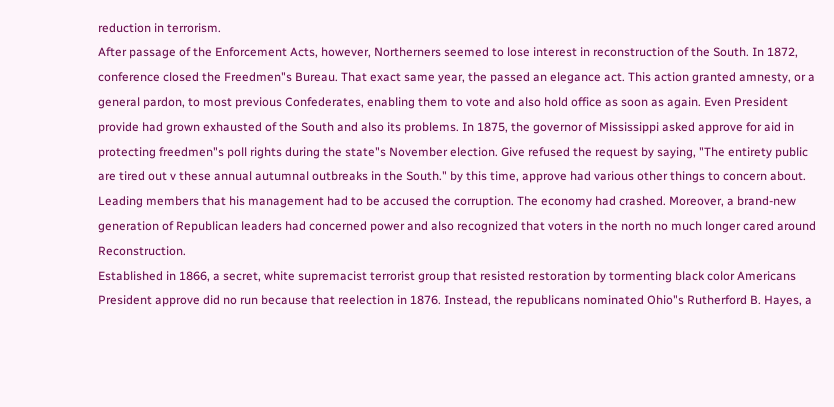reduction in terrorism.
After passage of the Enforcement Acts, however, Northerners seemed to lose interest in reconstruction of the South. In 1872, conference closed the Freedmen"s Bureau. That exact same year, the passed an elegance act. This action granted amnesty, or a general pardon, to most previous Confederates, enabling them to vote and also hold office as soon as again. Even President provide had grown exhausted of the South and also its problems. In 1875, the governor of Mississippi asked approve for aid in protecting freedmen"s poll rights during the state"s November election. Give refused the request by saying, "The entirety public are tired out v these annual autumnal outbreaks in the South." by this time, approve had various other things to concern about. Leading members that his management had to be accused the corruption. The economy had crashed. Moreover, a brand-new generation of Republican leaders had concerned power and also recognized that voters in the north no much longer cared around Reconstruction.
Established in 1866, a secret, white supremacist terrorist group that resisted restoration by tormenting black color Americans
President approve did no run because that reelection in 1876. Instead, the republicans nominated Ohio"s Rutherford B. Hayes, a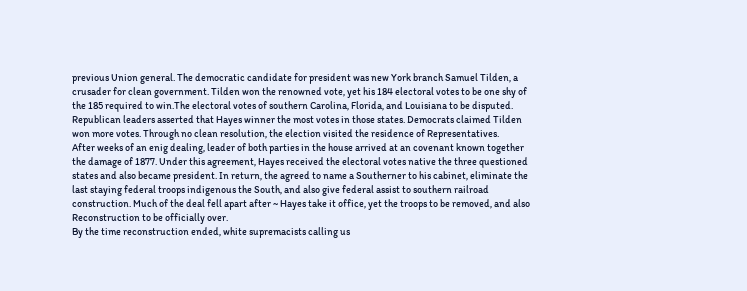previous Union general. The democratic candidate for president was new York branch Samuel Tilden, a crusader for clean government. Tilden won the renowned vote, yet his 184 electoral votes to be one shy of the 185 required to win.The electoral votes of southern Carolina, Florida, and Louisiana to be disputed. Republican leaders asserted that Hayes winner the most votes in those states. Democrats claimed Tilden won more votes. Through no clean resolution, the election visited the residence of Representatives.
After weeks of an enig dealing, leader of both parties in the house arrived at an covenant known together the damage of 1877. Under this agreement, Hayes received the electoral votes native the three questioned states and also became president. In return, the agreed to name a Southerner to his cabinet, eliminate the last staying federal troops indigenous the South, and also give federal assist to southern railroad construction. Much of the deal fell apart after ~ Hayes take it office, yet the troops to be removed, and also Reconstruction to be officially over.
By the time reconstruction ended, white supremacists calling us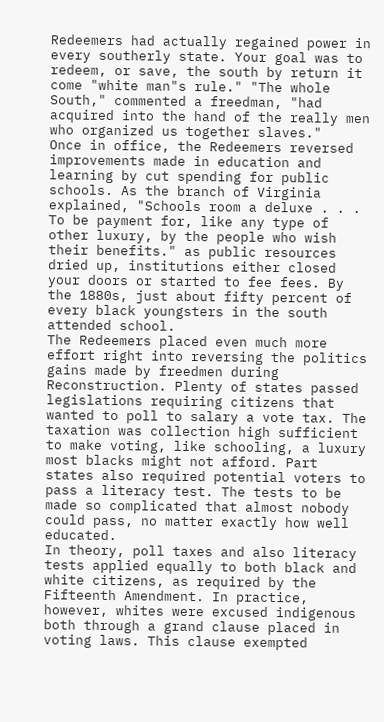Redeemers had actually regained power in every southerly state. Your goal was to redeem, or save, the south by return it come "white man"s rule." "The whole South," commented a freedman, "had acquired into the hand of the really men who organized us together slaves."
Once in office, the Redeemers reversed improvements made in education and learning by cut spending for public schools. As the branch of Virginia explained, "Schools room a deluxe . . . To be payment for, like any type of other luxury, by the people who wish their benefits." as public resources dried up, institutions either closed your doors or started to fee fees. By the 1880s, just about fifty percent of every black youngsters in the south attended school.
The Redeemers placed even much more effort right into reversing the politics gains made by freedmen during Reconstruction. Plenty of states passed legislations requiring citizens that wanted to poll to salary a vote tax. The taxation was collection high sufficient to make voting, like schooling, a luxury most blacks might not afford. Part states also required potential voters to pass a literacy test. The tests to be made so complicated that almost nobody could pass, no matter exactly how well educated.
In theory, poll taxes and also literacy tests applied equally to both black and white citizens, as required by the Fifteenth Amendment. In practice, however, whites were excused indigenous both through a grand clause placed in voting laws. This clause exempted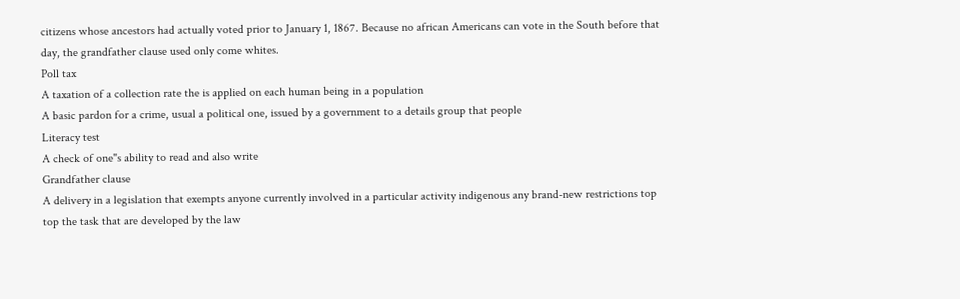citizens whose ancestors had actually voted prior to January 1, 1867. Because no african Americans can vote in the South before that day, the grandfather clause used only come whites.
Poll tax
A taxation of a collection rate the is applied on each human being in a population
A basic pardon for a crime, usual a political one, issued by a government to a details group that people
Literacy test
A check of one"s ability to read and also write
Grandfather clause
A delivery in a legislation that exempts anyone currently involved in a particular activity indigenous any brand-new restrictions top top the task that are developed by the law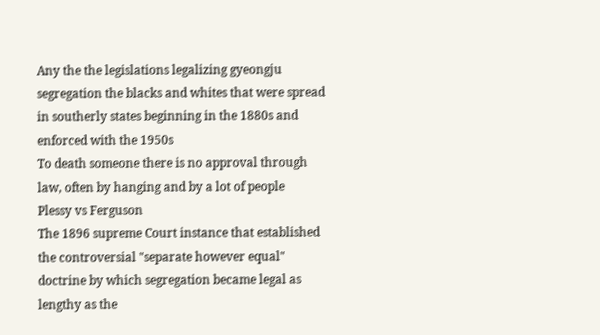Any the the legislations legalizing gyeongju segregation the blacks and whites that were spread in southerly states beginning in the 1880s and enforced with the 1950s
To death someone there is no approval through law, often by hanging and by a lot of people
Plessy vs Ferguson
The 1896 supreme Court instance that established the controversial "separate however equal" doctrine by which segregation became legal as lengthy as the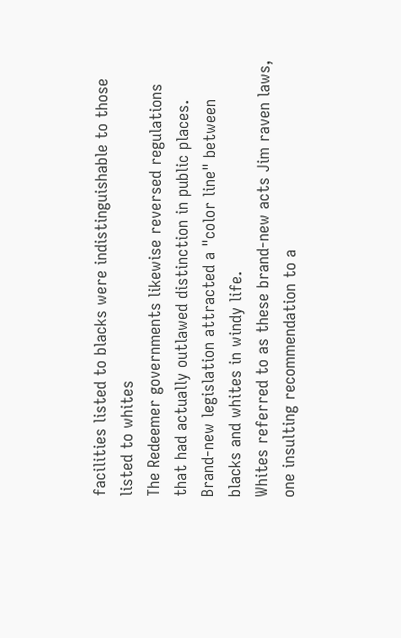facilities listed to blacks were indistinguishable to those listed to whites
The Redeemer governments likewise reversed regulations that had actually outlawed distinction in public places. Brand-new legislation attracted a "color line" between blacks and whites in windy life.
Whites referred to as these brand-new acts Jim raven laws, one insulting recommendation to a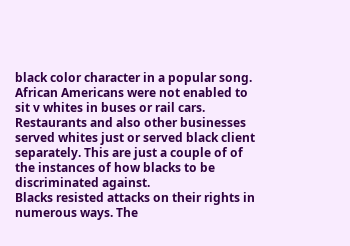black color character in a popular song. African Americans were not enabled to sit v whites in buses or rail cars. Restaurants and also other businesses served whites just or served black client separately. This are just a couple of of the instances of how blacks to be discriminated against.
Blacks resisted attacks on their rights in numerous ways. The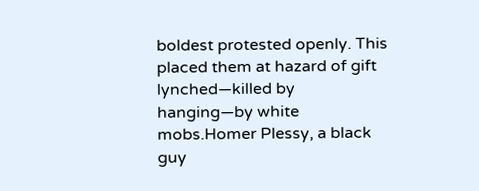boldest protested openly. This placed them at hazard of gift lynched—killed by hanging—by white mobs.Homer Plessy, a black guy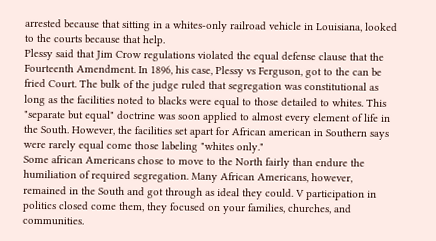arrested because that sitting in a whites-only railroad vehicle in Louisiana, looked to the courts because that help.
Plessy said that Jim Crow regulations violated the equal defense clause that the Fourteenth Amendment. In 1896, his case, Plessy vs Ferguson, got to the can be fried Court. The bulk of the judge ruled that segregation was constitutional as long as the facilities noted to blacks were equal to those detailed to whites. This "separate but equal" doctrine was soon applied to almost every element of life in the South. However, the facilities set apart for African american in Southern says were rarely equal come those labeling "whites only."
Some african Americans chose to move to the North fairly than endure the humiliation of required segregation. Many African Americans, however, remained in the South and got through as ideal they could. V participation in politics closed come them, they focused on your families, churches, and communities.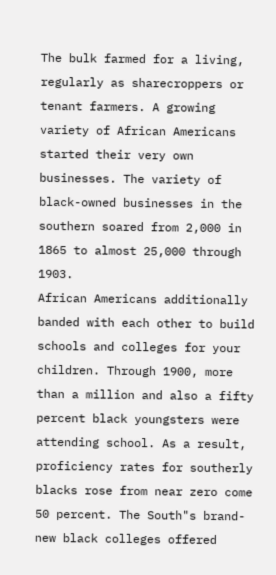The bulk farmed for a living, regularly as sharecroppers or tenant farmers. A growing variety of African Americans started their very own businesses. The variety of black-owned businesses in the southern soared from 2,000 in 1865 to almost 25,000 through 1903.
African Americans additionally banded with each other to build schools and colleges for your children. Through 1900, more than a million and also a fifty percent black youngsters were attending school. As a result, proficiency rates for southerly blacks rose from near zero come 50 percent. The South"s brand-new black colleges offered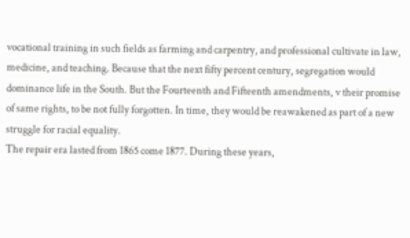vocational training in such fields as farming and carpentry, and professional cultivate in law, medicine, and teaching. Because that the next fifty percent century, segregation would dominance life in the South. But the Fourteenth and Fifteenth amendments, v their promise of same rights, to be not fully forgotten. In time, they would be reawakened as part of a new struggle for racial equality.
The repair era lasted from 1865 come 1877. During these years,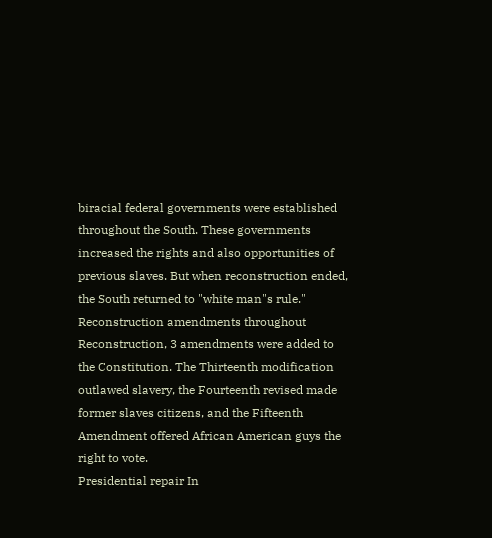biracial federal governments were established throughout the South. These governments increased the rights and also opportunities of previous slaves. But when reconstruction ended, the South returned to "white man"s rule."
Reconstruction amendments throughout Reconstruction, 3 amendments were added to the Constitution. The Thirteenth modification outlawed slavery, the Fourteenth revised made former slaves citizens, and the Fifteenth Amendment offered African American guys the right to vote.
Presidential repair In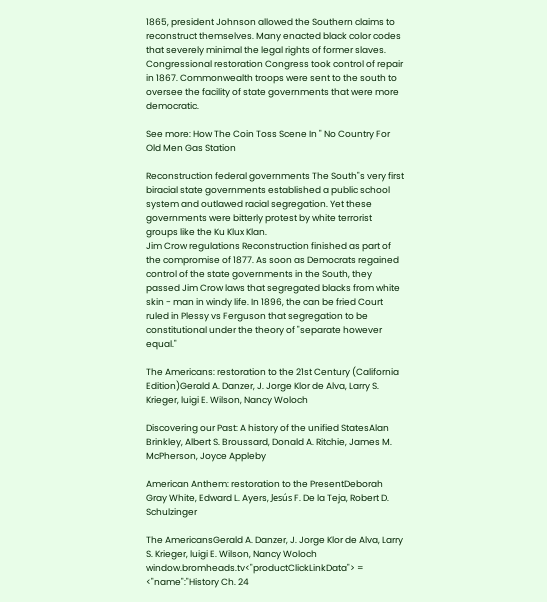1865, president Johnson allowed the Southern claims to reconstruct themselves. Many enacted black color codes that severely minimal the legal rights of former slaves.
Congressional restoration Congress took control of repair in 1867. Commonwealth troops were sent to the south to oversee the facility of state governments that were more democratic.

See more: How The Coin Toss Scene In " No Country For Old Men Gas Station

Reconstruction federal governments The South"s very first biracial state governments established a public school system and outlawed racial segregation. Yet these governments were bitterly protest by white terrorist groups like the Ku Klux Klan.
Jim Crow regulations Reconstruction finished as part of the compromise of 1877. As soon as Democrats regained control of the state governments in the South, they passed Jim Crow laws that segregated blacks from white skin - man in windy life. In 1896, the can be fried Court ruled in Plessy vs Ferguson that segregation to be constitutional under the theory of "separate however equal."

The Americans: restoration to the 21st Century (California Edition)Gerald A. Danzer, J. Jorge Klor de Alva, Larry S. Krieger, luigi E. Wilson, Nancy Woloch

Discovering our Past: A history of the unified StatesAlan Brinkley, Albert S. Broussard, Donald A. Ritchie, James M. McPherson, Joyce Appleby

American Anthem: restoration to the PresentDeborah Gray White, Edward L. Ayers, Jesús F. De la Teja, Robert D. Schulzinger

The AmericansGerald A. Danzer, J. Jorge Klor de Alva, Larry S. Krieger, luigi E. Wilson, Nancy Woloch
window.bromheads.tv<"productClickLinkData"> = <"name":"History Ch. 24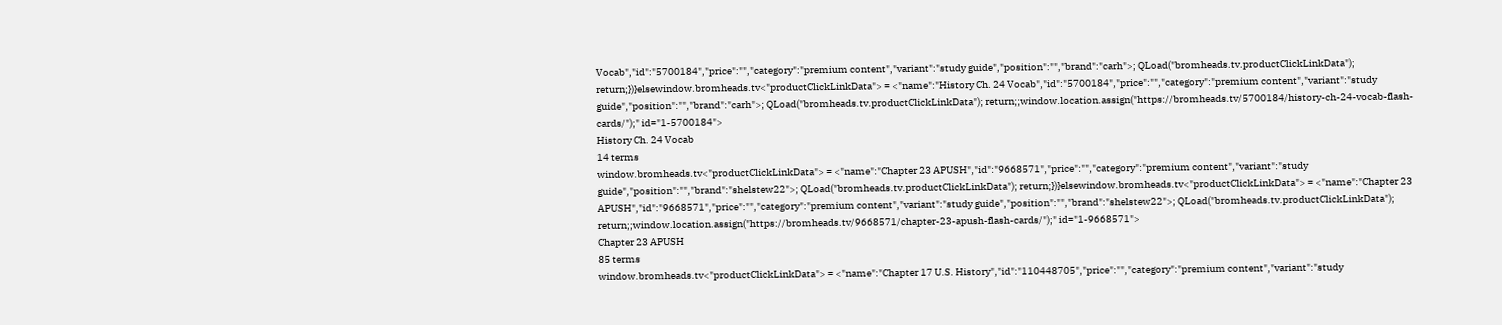Vocab","id":"5700184","price":"","category":"premium content","variant":"study guide","position":"","brand":"carh">; QLoad("bromheads.tv.productClickLinkData"); return;})}elsewindow.bromheads.tv<"productClickLinkData"> = <"name":"History Ch. 24 Vocab","id":"5700184","price":"","category":"premium content","variant":"study guide","position":"","brand":"carh">; QLoad("bromheads.tv.productClickLinkData"); return;;window.location.assign("https://bromheads.tv/5700184/history-ch-24-vocab-flash-cards/");" id="1-5700184">
History Ch. 24 Vocab
14 terms
window.bromheads.tv<"productClickLinkData"> = <"name":"Chapter 23 APUSH","id":"9668571","price":"","category":"premium content","variant":"study guide","position":"","brand":"shelstew22">; QLoad("bromheads.tv.productClickLinkData"); return;})}elsewindow.bromheads.tv<"productClickLinkData"> = <"name":"Chapter 23 APUSH","id":"9668571","price":"","category":"premium content","variant":"study guide","position":"","brand":"shelstew22">; QLoad("bromheads.tv.productClickLinkData"); return;;window.location.assign("https://bromheads.tv/9668571/chapter-23-apush-flash-cards/");" id="1-9668571">
Chapter 23 APUSH
85 terms
window.bromheads.tv<"productClickLinkData"> = <"name":"Chapter 17 U.S. History","id":"110448705","price":"","category":"premium content","variant":"study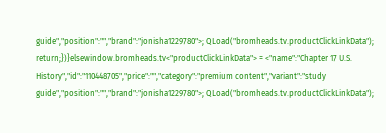guide","position":"","brand":"jonisha1229780">; QLoad("bromheads.tv.productClickLinkData"); return;})}elsewindow.bromheads.tv<"productClickLinkData"> = <"name":"Chapter 17 U.S. History","id":"110448705","price":"","category":"premium content","variant":"study guide","position":"","brand":"jonisha1229780">; QLoad("bromheads.tv.productClickLinkData");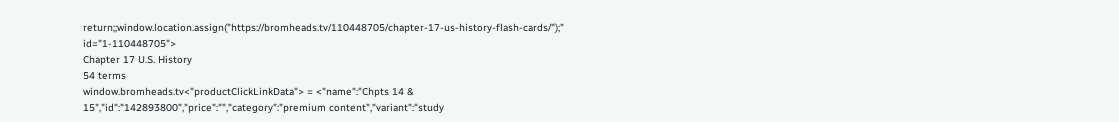return;;window.location.assign("https://bromheads.tv/110448705/chapter-17-us-history-flash-cards/");" id="1-110448705">
Chapter 17 U.S. History
54 terms
window.bromheads.tv<"productClickLinkData"> = <"name":"Chpts 14 & 15","id":"142893800","price":"","category":"premium content","variant":"study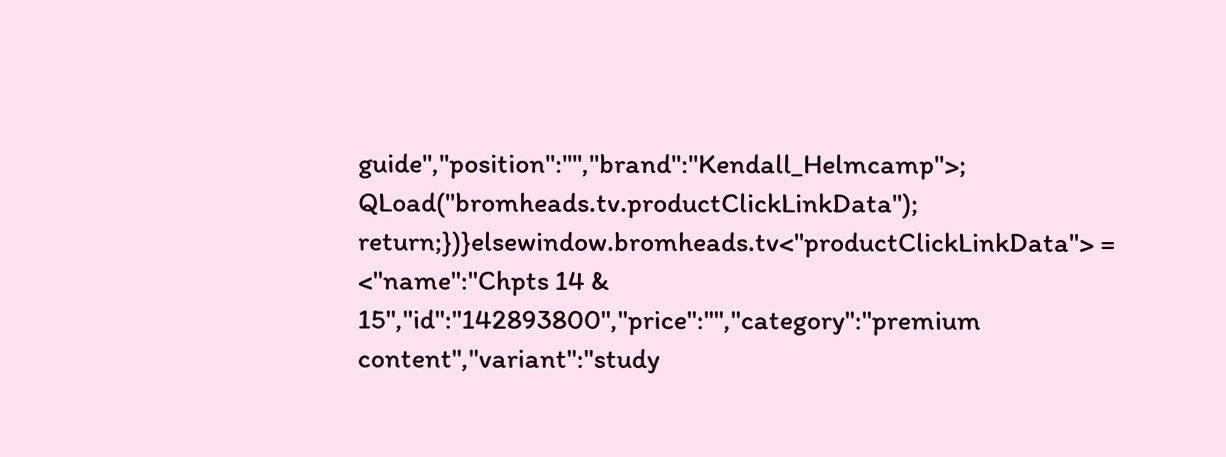guide","position":"","brand":"Kendall_Helmcamp">; QLoad("bromheads.tv.productClickLinkData"); return;})}elsewindow.bromheads.tv<"productClickLinkData"> = <"name":"Chpts 14 & 15","id":"142893800","price":"","category":"premium content","variant":"study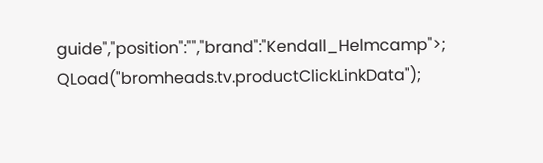guide","position":"","brand":"Kendall_Helmcamp">; QLoad("bromheads.tv.productClickLinkData");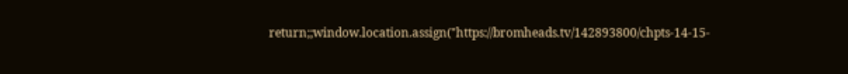return;;window.location.assign("https://bromheads.tv/142893800/chpts-14-15-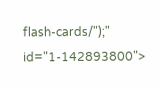flash-cards/");" id="1-142893800">